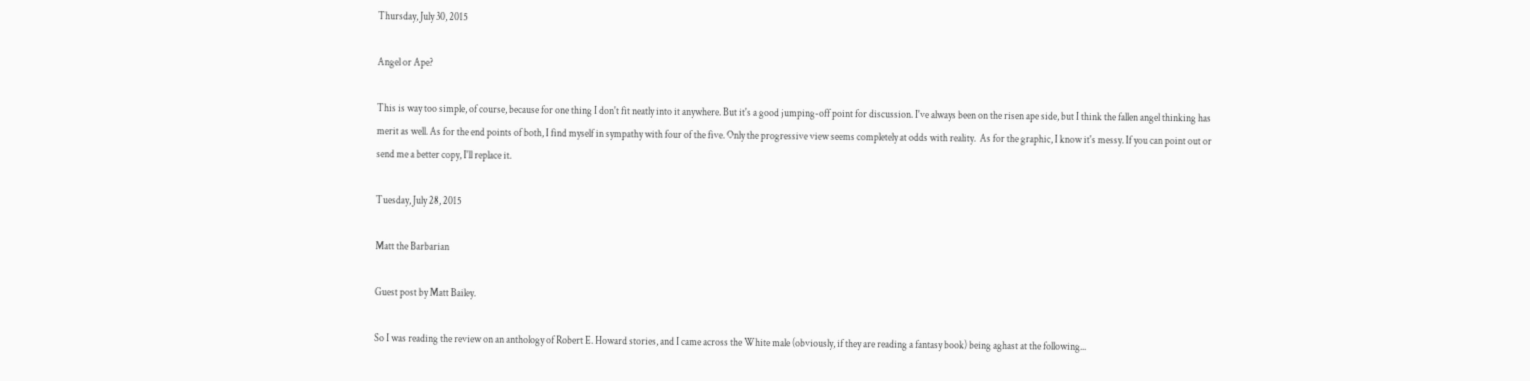Thursday, July 30, 2015

Angel or Ape?

This is way too simple, of course, because for one thing I don't fit neatly into it anywhere. But it's a good jumping-off point for discussion. I've always been on the risen ape side, but I think the fallen angel thinking has merit as well. As for the end points of both, I find myself in sympathy with four of the five. Only the progressive view seems completely at odds with reality.  As for the graphic, I know it's messy. If you can point out or send me a better copy, I'll replace it.

Tuesday, July 28, 2015

Matt the Barbarian

Guest post by Matt Bailey.

So I was reading the review on an anthology of Robert E. Howard stories, and I came across the White male (obviously, if they are reading a fantasy book) being aghast at the following...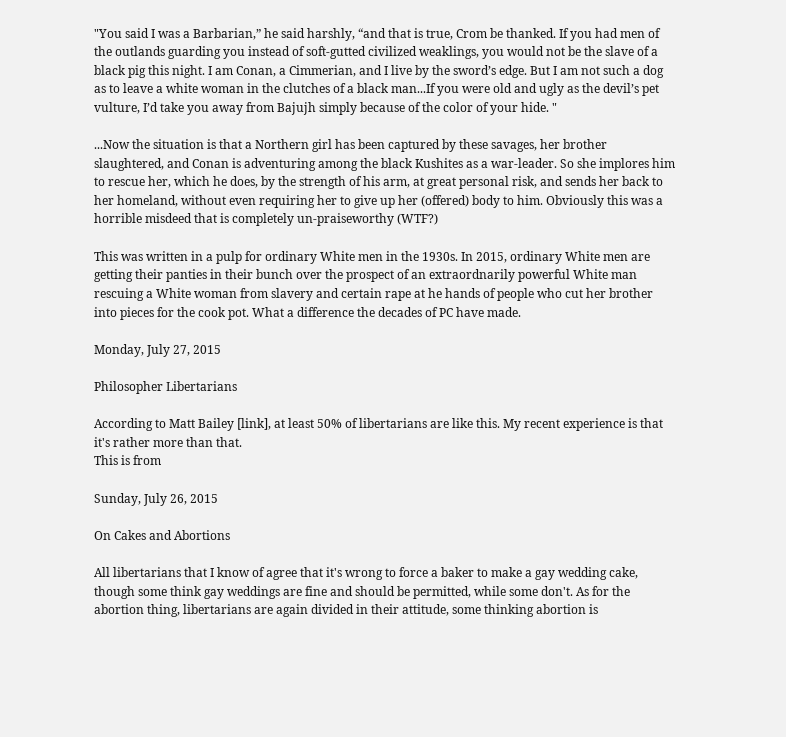"You said I was a Barbarian,” he said harshly, “and that is true, Crom be thanked. If you had men of the outlands guarding you instead of soft-gutted civilized weaklings, you would not be the slave of a black pig this night. I am Conan, a Cimmerian, and I live by the sword’s edge. But I am not such a dog as to leave a white woman in the clutches of a black man...If you were old and ugly as the devil’s pet vulture, I’d take you away from Bajujh simply because of the color of your hide. "

...Now the situation is that a Northern girl has been captured by these savages, her brother slaughtered, and Conan is adventuring among the black Kushites as a war-leader. So she implores him to rescue her, which he does, by the strength of his arm, at great personal risk, and sends her back to her homeland, without even requiring her to give up her (offered) body to him. Obviously this was a horrible misdeed that is completely un-praiseworthy (WTF?)

This was written in a pulp for ordinary White men in the 1930s. In 2015, ordinary White men are getting their panties in their bunch over the prospect of an extraordnarily powerful White man rescuing a White woman from slavery and certain rape at he hands of people who cut her brother into pieces for the cook pot. What a difference the decades of PC have made.

Monday, July 27, 2015

Philosopher Libertarians

According to Matt Bailey [link], at least 50% of libertarians are like this. My recent experience is that it's rather more than that.
This is from

Sunday, July 26, 2015

On Cakes and Abortions

All libertarians that I know of agree that it's wrong to force a baker to make a gay wedding cake, though some think gay weddings are fine and should be permitted, while some don't. As for the abortion thing, libertarians are again divided in their attitude, some thinking abortion is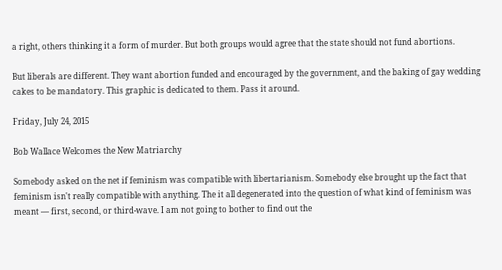a right, others thinking it a form of murder. But both groups would agree that the state should not fund abortions.

But liberals are different. They want abortion funded and encouraged by the government, and the baking of gay wedding cakes to be mandatory. This graphic is dedicated to them. Pass it around.

Friday, July 24, 2015

Bob Wallace Welcomes the New Matriarchy

Somebody asked on the net if feminism was compatible with libertarianism. Somebody else brought up the fact that feminism isn't really compatible with anything. The it all degenerated into the question of what kind of feminism was meant — first, second, or third-wave. I am not going to bother to find out the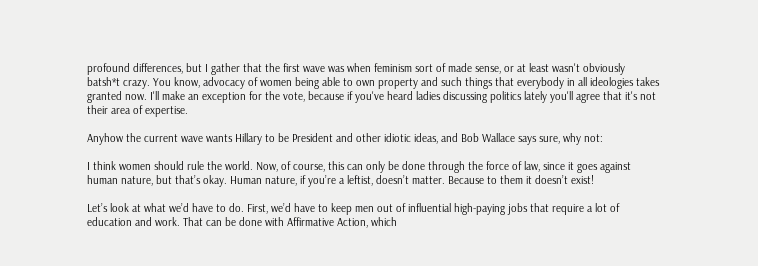profound differences, but I gather that the first wave was when feminism sort of made sense, or at least wasn't obviously batsh*t crazy. You know, advocacy of women being able to own property and such things that everybody in all ideologies takes granted now. I'll make an exception for the vote, because if you've heard ladies discussing politics lately you'll agree that it's not their area of expertise.

Anyhow the current wave wants Hillary to be President and other idiotic ideas, and Bob Wallace says sure, why not:

I think women should rule the world. Now, of course, this can only be done through the force of law, since it goes against human nature, but that’s okay. Human nature, if you’re a leftist, doesn’t matter. Because to them it doesn’t exist!

Let’s look at what we’d have to do. First, we’d have to keep men out of influential high-paying jobs that require a lot of education and work. That can be done with Affirmative Action, which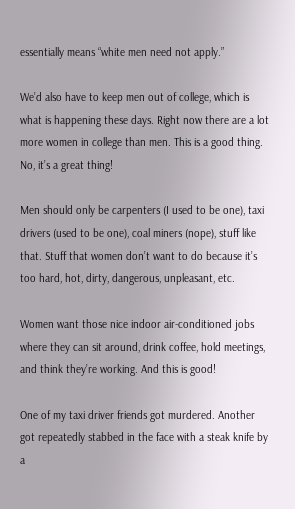essentially means “white men need not apply.”

We’d also have to keep men out of college, which is what is happening these days. Right now there are a lot more women in college than men. This is a good thing. No, it’s a great thing!

Men should only be carpenters (I used to be one), taxi drivers (used to be one), coal miners (nope), stuff like that. Stuff that women don’t want to do because it’s too hard, hot, dirty, dangerous, unpleasant, etc.

Women want those nice indoor air-conditioned jobs where they can sit around, drink coffee, hold meetings, and think they’re working. And this is good!

One of my taxi driver friends got murdered. Another got repeatedly stabbed in the face with a steak knife by a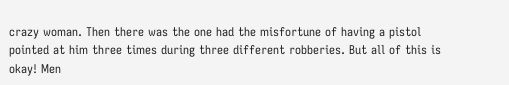crazy woman. Then there was the one had the misfortune of having a pistol pointed at him three times during three different robberies. But all of this is okay! Men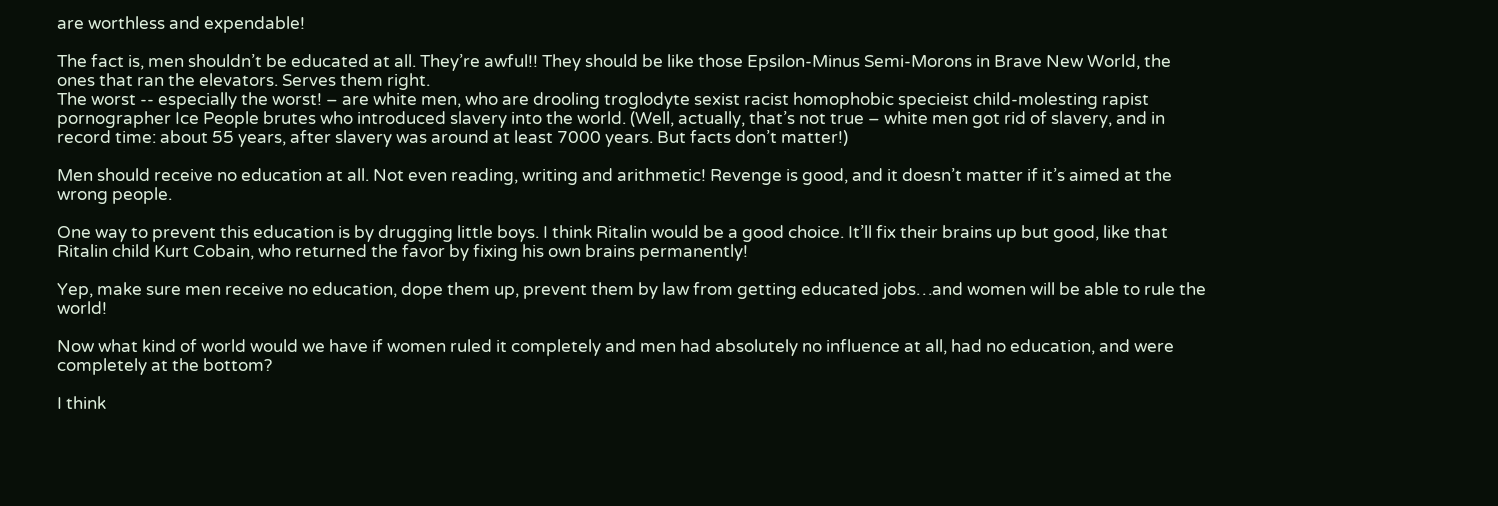are worthless and expendable!

The fact is, men shouldn’t be educated at all. They’re awful!! They should be like those Epsilon-Minus Semi-Morons in Brave New World, the ones that ran the elevators. Serves them right.
The worst -- especially the worst! – are white men, who are drooling troglodyte sexist racist homophobic specieist child-molesting rapist pornographer Ice People brutes who introduced slavery into the world. (Well, actually, that’s not true – white men got rid of slavery, and in record time: about 55 years, after slavery was around at least 7000 years. But facts don’t matter!)

Men should receive no education at all. Not even reading, writing and arithmetic! Revenge is good, and it doesn’t matter if it’s aimed at the wrong people.

One way to prevent this education is by drugging little boys. I think Ritalin would be a good choice. It’ll fix their brains up but good, like that Ritalin child Kurt Cobain, who returned the favor by fixing his own brains permanently!

Yep, make sure men receive no education, dope them up, prevent them by law from getting educated jobs…and women will be able to rule the world!

Now what kind of world would we have if women ruled it completely and men had absolutely no influence at all, had no education, and were completely at the bottom?

I think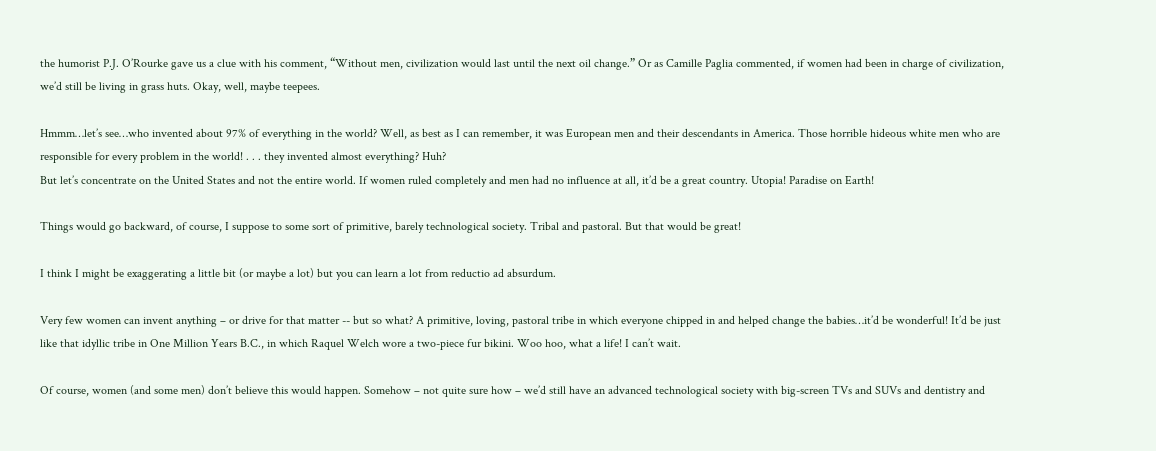the humorist P.J. O’Rourke gave us a clue with his comment, “Without men, civilization would last until the next oil change.” Or as Camille Paglia commented, if women had been in charge of civilization, we’d still be living in grass huts. Okay, well, maybe teepees.

Hmmm…let’s see…who invented about 97% of everything in the world? Well, as best as I can remember, it was European men and their descendants in America. Those horrible hideous white men who are responsible for every problem in the world! . . . they invented almost everything? Huh?
But let’s concentrate on the United States and not the entire world. If women ruled completely and men had no influence at all, it’d be a great country. Utopia! Paradise on Earth!

Things would go backward, of course, I suppose to some sort of primitive, barely technological society. Tribal and pastoral. But that would be great!

I think I might be exaggerating a little bit (or maybe a lot) but you can learn a lot from reductio ad absurdum.

Very few women can invent anything – or drive for that matter -- but so what? A primitive, loving, pastoral tribe in which everyone chipped in and helped change the babies…it’d be wonderful! It’d be just like that idyllic tribe in One Million Years B.C., in which Raquel Welch wore a two-piece fur bikini. Woo hoo, what a life! I can’t wait.

Of course, women (and some men) don’t believe this would happen. Somehow – not quite sure how – we’d still have an advanced technological society with big-screen TVs and SUVs and dentistry and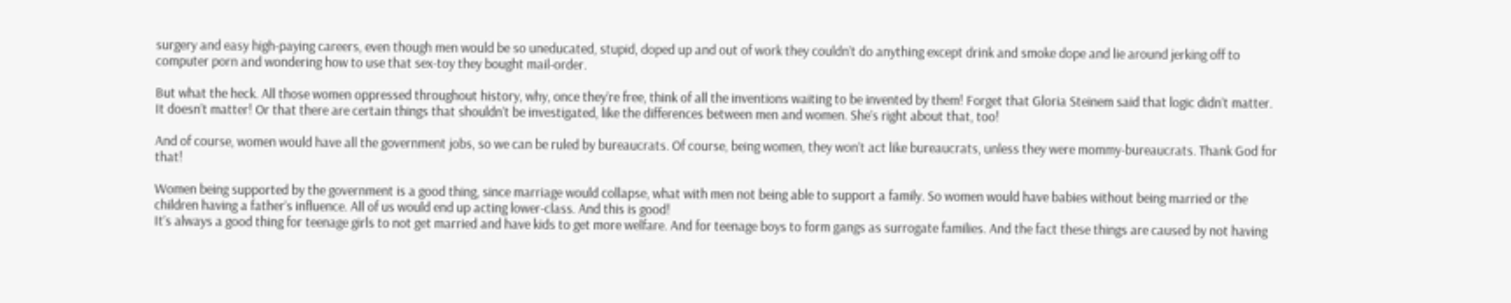surgery and easy high-paying careers, even though men would be so uneducated, stupid, doped up and out of work they couldn’t do anything except drink and smoke dope and lie around jerking off to computer porn and wondering how to use that sex-toy they bought mail-order.

But what the heck. All those women oppressed throughout history, why, once they’re free, think of all the inventions waiting to be invented by them! Forget that Gloria Steinem said that logic didn’t matter. It doesn’t matter! Or that there are certain things that shouldn’t be investigated, like the differences between men and women. She’s right about that, too!

And of course, women would have all the government jobs, so we can be ruled by bureaucrats. Of course, being women, they won’t act like bureaucrats, unless they were mommy-bureaucrats. Thank God for that!

Women being supported by the government is a good thing, since marriage would collapse, what with men not being able to support a family. So women would have babies without being married or the children having a father’s influence. All of us would end up acting lower-class. And this is good!
It’s always a good thing for teenage girls to not get married and have kids to get more welfare. And for teenage boys to form gangs as surrogate families. And the fact these things are caused by not having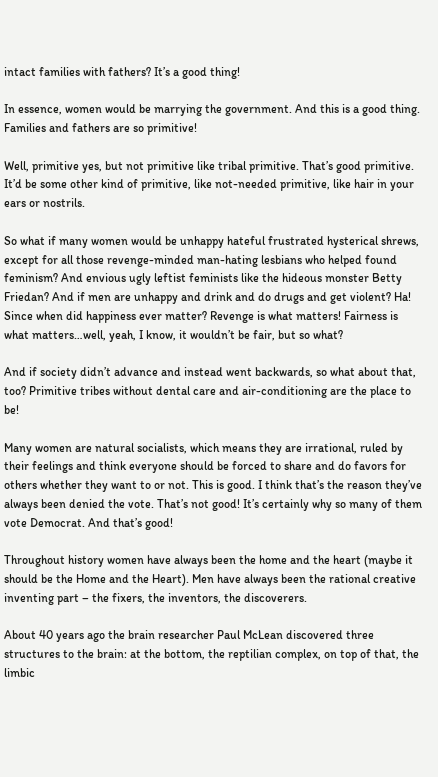intact families with fathers? It’s a good thing!

In essence, women would be marrying the government. And this is a good thing. Families and fathers are so primitive!

Well, primitive yes, but not primitive like tribal primitive. That’s good primitive. It’d be some other kind of primitive, like not-needed primitive, like hair in your ears or nostrils.

So what if many women would be unhappy hateful frustrated hysterical shrews, except for all those revenge-minded man-hating lesbians who helped found feminism? And envious ugly leftist feminists like the hideous monster Betty Friedan? And if men are unhappy and drink and do drugs and get violent? Ha! Since when did happiness ever matter? Revenge is what matters! Fairness is what matters…well, yeah, I know, it wouldn’t be fair, but so what?

And if society didn’t advance and instead went backwards, so what about that, too? Primitive tribes without dental care and air-conditioning are the place to be!

Many women are natural socialists, which means they are irrational, ruled by their feelings and think everyone should be forced to share and do favors for others whether they want to or not. This is good. I think that’s the reason they’ve always been denied the vote. That’s not good! It’s certainly why so many of them vote Democrat. And that’s good!

Throughout history women have always been the home and the heart (maybe it should be the Home and the Heart). Men have always been the rational creative inventing part – the fixers, the inventors, the discoverers.

About 40 years ago the brain researcher Paul McLean discovered three structures to the brain: at the bottom, the reptilian complex, on top of that, the limbic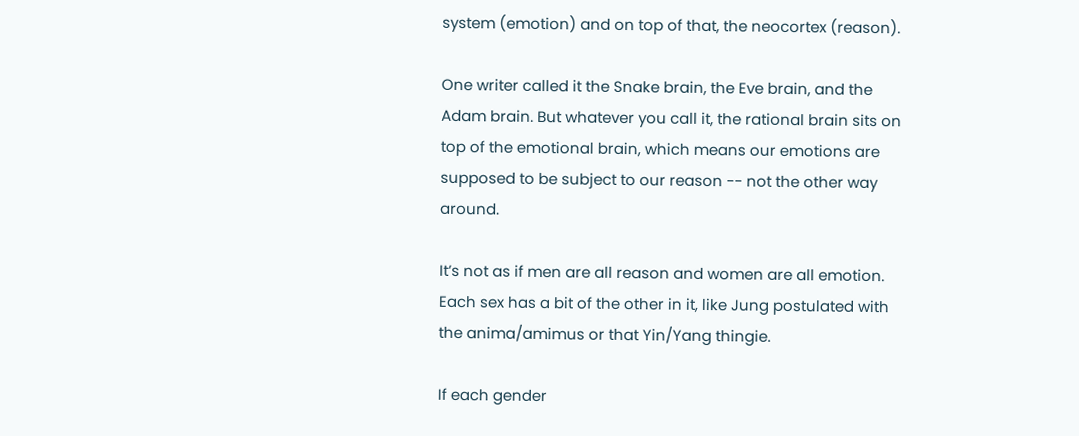system (emotion) and on top of that, the neocortex (reason).

One writer called it the Snake brain, the Eve brain, and the Adam brain. But whatever you call it, the rational brain sits on top of the emotional brain, which means our emotions are supposed to be subject to our reason -- not the other way around.

It’s not as if men are all reason and women are all emotion. Each sex has a bit of the other in it, like Jung postulated with the anima/amimus or that Yin/Yang thingie.

If each gender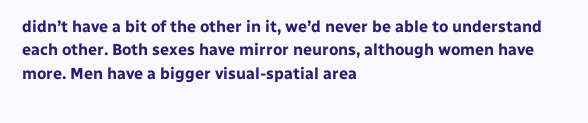didn’t have a bit of the other in it, we’d never be able to understand each other. Both sexes have mirror neurons, although women have more. Men have a bigger visual-spatial area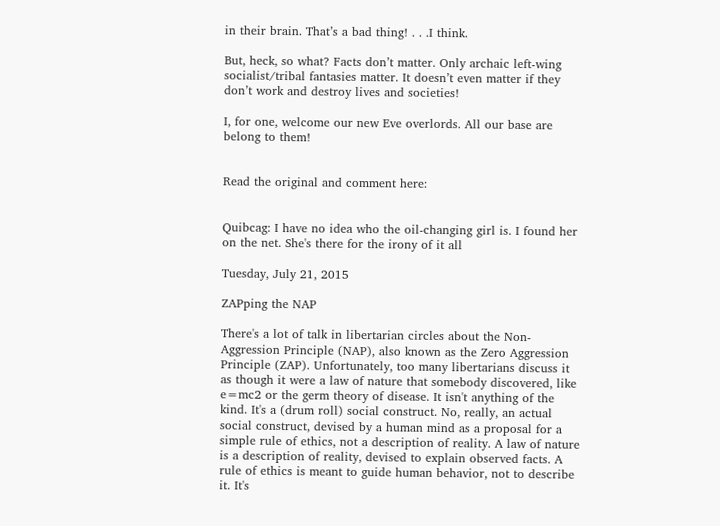in their brain. That’s a bad thing! . . .I think.

But, heck, so what? Facts don’t matter. Only archaic left-wing socialist/tribal fantasies matter. It doesn’t even matter if they don’t work and destroy lives and societies!

I, for one, welcome our new Eve overlords. All our base are belong to them!


Read the original and comment here:


Quibcag: I have no idea who the oil-changing girl is. I found her on the net. She's there for the irony of it all

Tuesday, July 21, 2015

ZAPping the NAP

There's a lot of talk in libertarian circles about the Non-Aggression Principle (NAP), also known as the Zero Aggression Principle (ZAP). Unfortunately, too many libertarians discuss it as though it were a law of nature that somebody discovered, like e=mc2 or the germ theory of disease. It isn't anything of the kind. It's a (drum roll) social construct. No, really, an actual social construct, devised by a human mind as a proposal for a simple rule of ethics, not a description of reality. A law of nature is a description of reality, devised to explain observed facts. A rule of ethics is meant to guide human behavior, not to describe it. It's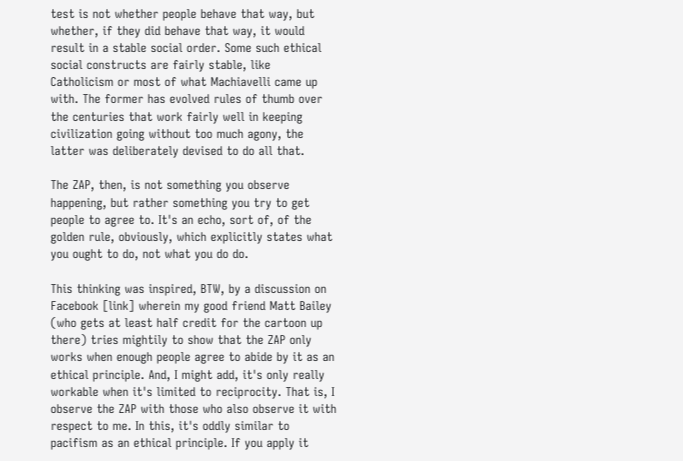test is not whether people behave that way, but whether, if they did behave that way, it would result in a stable social order. Some such ethical social constructs are fairly stable, like Catholicism or most of what Machiavelli came up with. The former has evolved rules of thumb over the centuries that work fairly well in keeping civilization going without too much agony, the latter was deliberately devised to do all that.

The ZAP, then, is not something you observe happening, but rather something you try to get people to agree to. It's an echo, sort of, of the golden rule, obviously, which explicitly states what you ought to do, not what you do do.

This thinking was inspired, BTW, by a discussion on Facebook [link] wherein my good friend Matt Bailey (who gets at least half credit for the cartoon up there) tries mightily to show that the ZAP only works when enough people agree to abide by it as an ethical principle. And, I might add, it's only really workable when it's limited to reciprocity. That is, I observe the ZAP with those who also observe it with respect to me. In this, it's oddly similar to pacifism as an ethical principle. If you apply it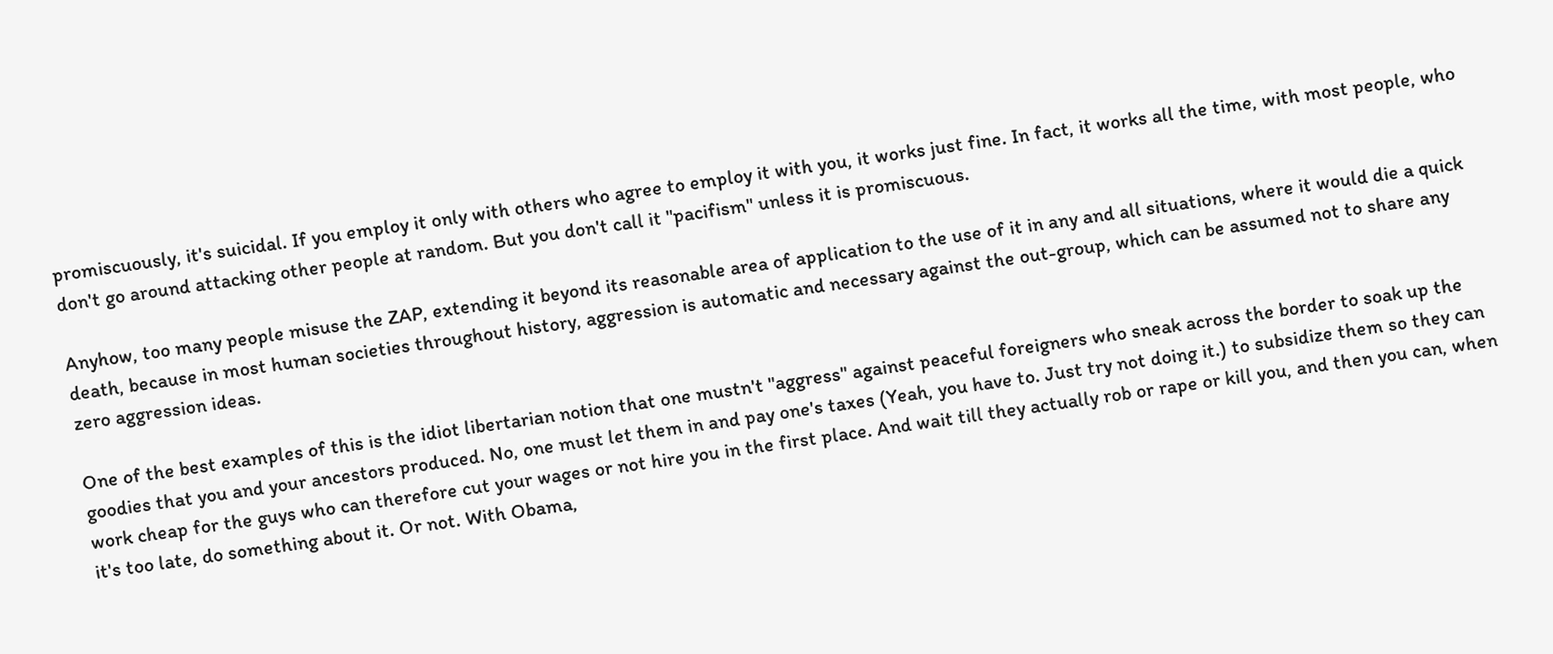promiscuously, it's suicidal. If you employ it only with others who agree to employ it with you, it works just fine. In fact, it works all the time, with most people, who don't go around attacking other people at random. But you don't call it "pacifism" unless it is promiscuous.

Anyhow, too many people misuse the ZAP, extending it beyond its reasonable area of application to the use of it in any and all situations, where it would die a quick death, because in most human societies throughout history, aggression is automatic and necessary against the out-group, which can be assumed not to share any zero aggression ideas.

One of the best examples of this is the idiot libertarian notion that one mustn't "aggress" against peaceful foreigners who sneak across the border to soak up the goodies that you and your ancestors produced. No, one must let them in and pay one's taxes (Yeah, you have to. Just try not doing it.) to subsidize them so they can work cheap for the guys who can therefore cut your wages or not hire you in the first place. And wait till they actually rob or rape or kill you, and then you can, when it's too late, do something about it. Or not. With Obama,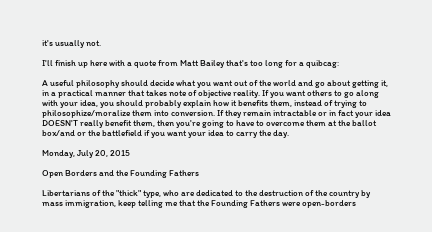it's usually not.

I'll finish up here with a quote from Matt Bailey that's too long for a quibcag:

A useful philosophy should decide what you want out of the world and go about getting it, in a practical manner that takes note of objective reality. If you want others to go along with your idea, you should probably explain how it benefits them, instead of trying to philosophize/moralize them into conversion. If they remain intractable or in fact your idea DOESN'T really benefit them, then you're going to have to overcome them at the ballot box/and or the battlefield if you want your idea to carry the day.

Monday, July 20, 2015

Open Borders and the Founding Fathers

Libertarians of the "thick" type, who are dedicated to the destruction of the country by mass immigration, keep telling me that the Founding Fathers were open-borders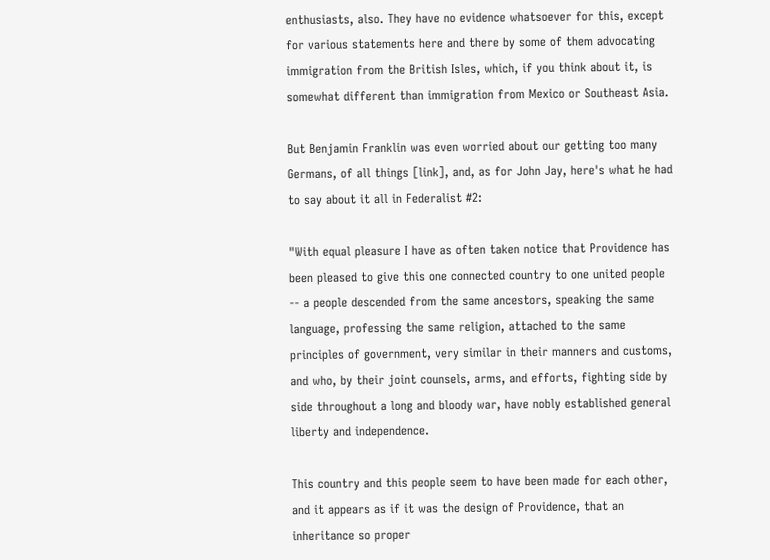enthusiasts, also. They have no evidence whatsoever for this, except for various statements here and there by some of them advocating immigration from the British Isles, which, if you think about it, is somewhat different than immigration from Mexico or Southeast Asia.

But Benjamin Franklin was even worried about our getting too many Germans, of all things [link], and, as for John Jay, here's what he had to say about it all in Federalist #2:

"With equal pleasure I have as often taken notice that Providence has been pleased to give this one connected country to one united people -- a people descended from the same ancestors, speaking the same language, professing the same religion, attached to the same principles of government, very similar in their manners and customs, and who, by their joint counsels, arms, and efforts, fighting side by side throughout a long and bloody war, have nobly established general liberty and independence.

This country and this people seem to have been made for each other, and it appears as if it was the design of Providence, that an inheritance so proper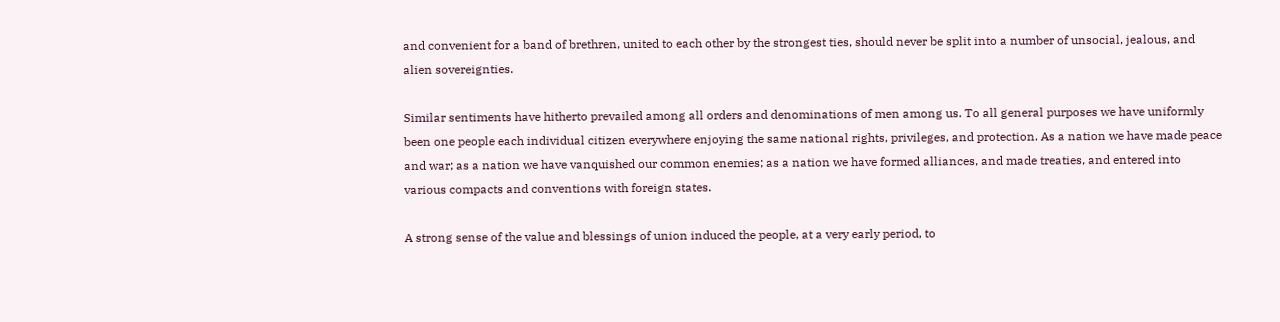and convenient for a band of brethren, united to each other by the strongest ties, should never be split into a number of unsocial, jealous, and alien sovereignties.

Similar sentiments have hitherto prevailed among all orders and denominations of men among us. To all general purposes we have uniformly been one people each individual citizen everywhere enjoying the same national rights, privileges, and protection. As a nation we have made peace and war; as a nation we have vanquished our common enemies; as a nation we have formed alliances, and made treaties, and entered into various compacts and conventions with foreign states.

A strong sense of the value and blessings of union induced the people, at a very early period, to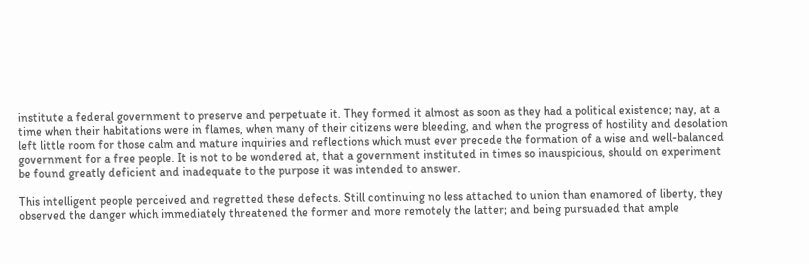institute a federal government to preserve and perpetuate it. They formed it almost as soon as they had a political existence; nay, at a time when their habitations were in flames, when many of their citizens were bleeding, and when the progress of hostility and desolation left little room for those calm and mature inquiries and reflections which must ever precede the formation of a wise and well-balanced government for a free people. It is not to be wondered at, that a government instituted in times so inauspicious, should on experiment be found greatly deficient and inadequate to the purpose it was intended to answer.

This intelligent people perceived and regretted these defects. Still continuing no less attached to union than enamored of liberty, they observed the danger which immediately threatened the former and more remotely the latter; and being pursuaded that ample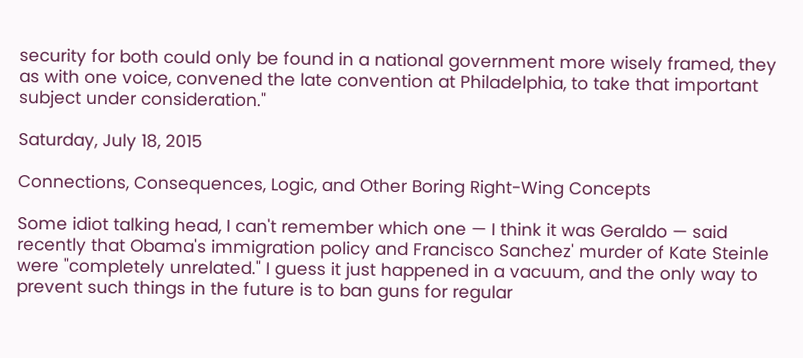security for both could only be found in a national government more wisely framed, they as with one voice, convened the late convention at Philadelphia, to take that important subject under consideration."

Saturday, July 18, 2015

Connections, Consequences, Logic, and Other Boring Right-Wing Concepts

Some idiot talking head, I can't remember which one — I think it was Geraldo — said recently that Obama's immigration policy and Francisco Sanchez' murder of Kate Steinle were "completely unrelated." I guess it just happened in a vacuum, and the only way to prevent such things in the future is to ban guns for regular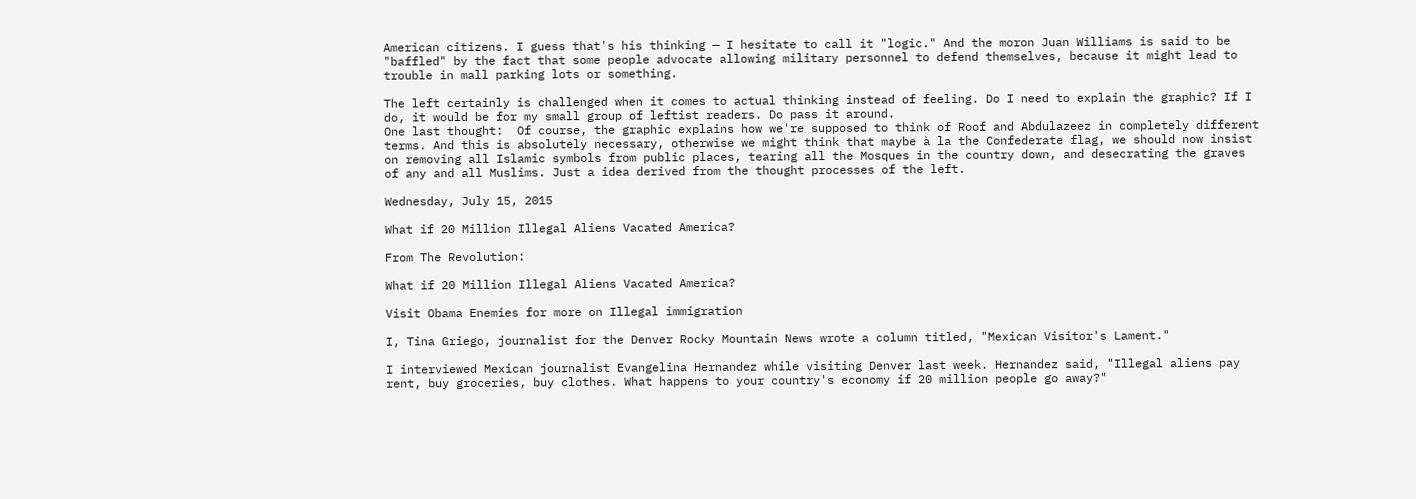American citizens. I guess that's his thinking — I hesitate to call it "logic." And the moron Juan Williams is said to be "baffled" by the fact that some people advocate allowing military personnel to defend themselves, because it might lead to trouble in mall parking lots or something.

The left certainly is challenged when it comes to actual thinking instead of feeling. Do I need to explain the graphic? If I do, it would be for my small group of leftist readers. Do pass it around.
One last thought:  Of course, the graphic explains how we're supposed to think of Roof and Abdulazeez in completely different terms. And this is absolutely necessary, otherwise we might think that maybe à la the Confederate flag, we should now insist on removing all Islamic symbols from public places, tearing all the Mosques in the country down, and desecrating the graves of any and all Muslims. Just a idea derived from the thought processes of the left.

Wednesday, July 15, 2015

What if 20 Million Illegal Aliens Vacated America?

From The Revolution:

What if 20 Million Illegal Aliens Vacated America?

Visit Obama Enemies for more on Illegal immigration

I, Tina Griego, journalist for the Denver Rocky Mountain News wrote a column titled, "Mexican Visitor's Lament."

I interviewed Mexican journalist Evangelina Hernandez while visiting Denver last week. Hernandez said, "Illegal aliens pay rent, buy groceries, buy clothes. What happens to your country's economy if 20 million people go away?"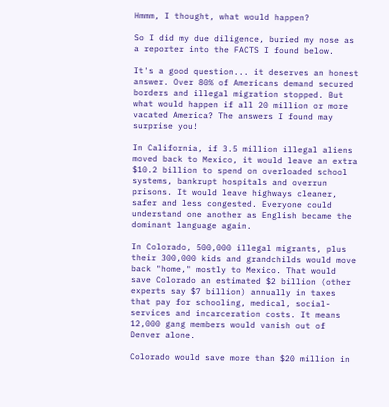Hmmm, I thought, what would happen?

So I did my due diligence, buried my nose as a reporter into the FACTS I found below.

It's a good question... it deserves an honest answer. Over 80% of Americans demand secured borders and illegal migration stopped. But what would happen if all 20 million or more vacated America? The answers I found may surprise you!

In California, if 3.5 million illegal aliens moved back to Mexico, it would leave an extra $10.2 billion to spend on overloaded school systems, bankrupt hospitals and overrun prisons. It would leave highways cleaner, safer and less congested. Everyone could understand one another as English became the dominant language again.

In Colorado, 500,000 illegal migrants, plus their 300,000 kids and grandchilds would move back "home," mostly to Mexico. That would save Colorado an estimated $2 billion (other experts say $7 billion) annually in taxes that pay for schooling, medical, social-services and incarceration costs. It means 12,000 gang members would vanish out of Denver alone.

Colorado would save more than $20 million in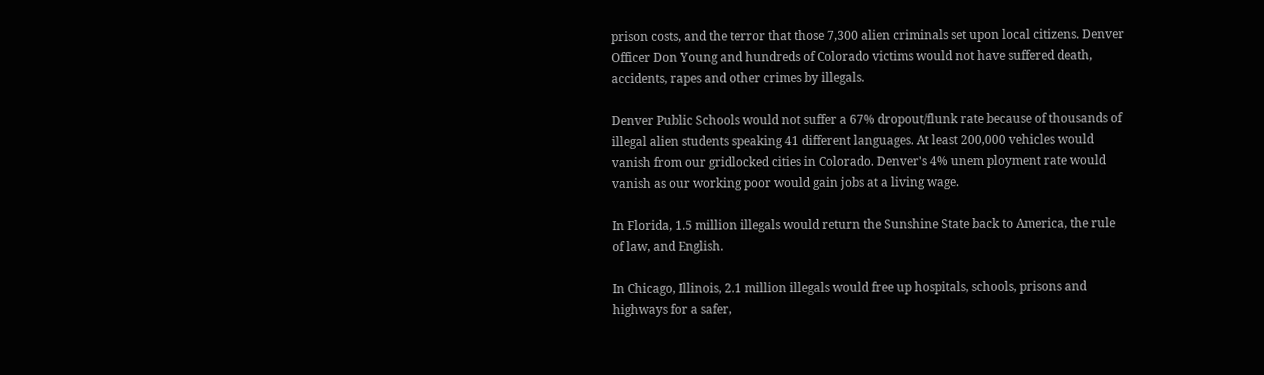prison costs, and the terror that those 7,300 alien criminals set upon local citizens. Denver Officer Don Young and hundreds of Colorado victims would not have suffered death, accidents, rapes and other crimes by illegals.

Denver Public Schools would not suffer a 67% dropout/flunk rate because of thousands of illegal alien students speaking 41 different languages. At least 200,000 vehicles would vanish from our gridlocked cities in Colorado. Denver's 4% unem ployment rate would vanish as our working poor would gain jobs at a living wage.

In Florida, 1.5 million illegals would return the Sunshine State back to America, the rule of law, and English.

In Chicago, Illinois, 2.1 million illegals would free up hospitals, schools, prisons and highways for a safer,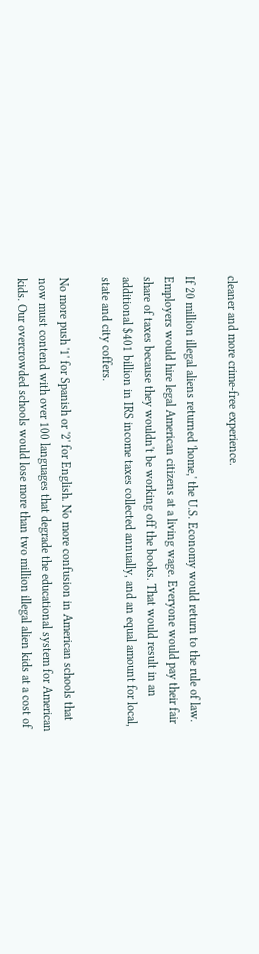cleaner and more crime-free experience.

If 20 million illegal aliens returned 'home,' the U.S. Economy would return to the rule of law. Employers would hire legal American citizens at a living wage. Everyone would pay their fair share of taxes because they wouldn't be working off the books. That would result in an additional $401 billion in IRS income taxes collected annually, and an equal amount for local, state and city coffers.

No more push '1' for Spanish or '2' for English. No more confusion in American schools that now must contend with over 100 languages that degrade the educational system for American kids. Our overcrowded schools would lose more than two million illegal alien kids at a cost of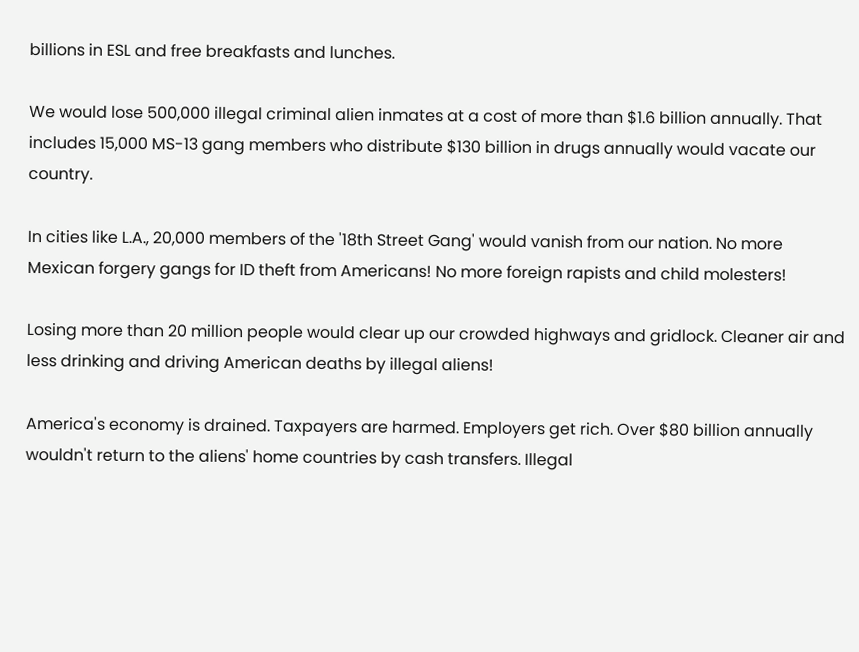billions in ESL and free breakfasts and lunches.

We would lose 500,000 illegal criminal alien inmates at a cost of more than $1.6 billion annually. That includes 15,000 MS-13 gang members who distribute $130 billion in drugs annually would vacate our country.

In cities like L.A., 20,000 members of the '18th Street Gang' would vanish from our nation. No more Mexican forgery gangs for ID theft from Americans! No more foreign rapists and child molesters!

Losing more than 20 million people would clear up our crowded highways and gridlock. Cleaner air and less drinking and driving American deaths by illegal aliens!

America's economy is drained. Taxpayers are harmed. Employers get rich. Over $80 billion annually wouldn't return to the aliens' home countries by cash transfers. Illegal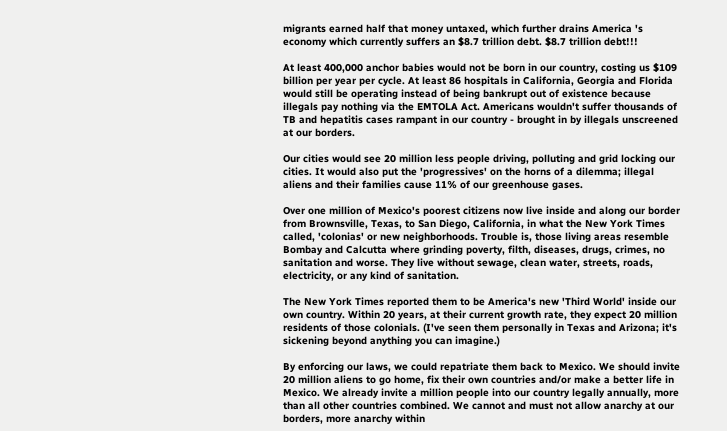migrants earned half that money untaxed, which further drains America 's economy which currently suffers an $8.7 trillion debt. $8.7 trillion debt!!!

At least 400,000 anchor babies would not be born in our country, costing us $109 billion per year per cycle. At least 86 hospitals in California, Georgia and Florida would still be operating instead of being bankrupt out of existence because illegals pay nothing via the EMTOLA Act. Americans wouldn't suffer thousands of TB and hepatitis cases rampant in our country - brought in by illegals unscreened at our borders.

Our cities would see 20 million less people driving, polluting and grid locking our cities. It would also put the 'progressives' on the horns of a dilemma; illegal aliens and their families cause 11% of our greenhouse gases.

Over one million of Mexico's poorest citizens now live inside and along our border from Brownsville, Texas, to San Diego, California, in what the New York Times called, 'colonias' or new neighborhoods. Trouble is, those living areas resemble Bombay and Calcutta where grinding poverty, filth, diseases, drugs, crimes, no sanitation and worse. They live without sewage, clean water, streets, roads, electricity, or any kind of sanitation.

The New York Times reported them to be America's new 'Third World' inside our own country. Within 20 years, at their current growth rate, they expect 20 million residents of those colonials. (I've seen them personally in Texas and Arizona; it's sickening beyond anything you can imagine.)

By enforcing our laws, we could repatriate them back to Mexico. We should invite 20 million aliens to go home, fix their own countries and/or make a better life in Mexico. We already invite a million people into our country legally annually, more than all other countries combined. We cannot and must not allow anarchy at our borders, more anarchy within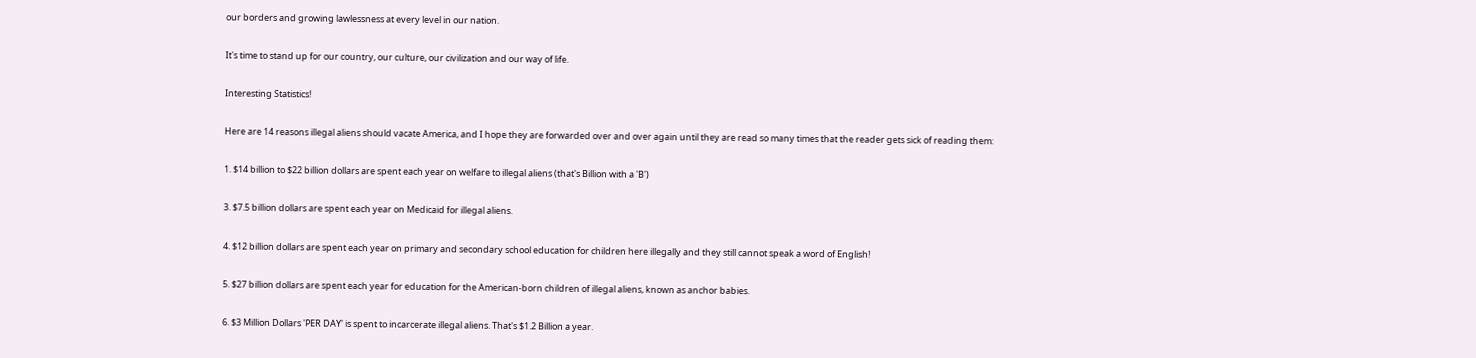our borders and growing lawlessness at every level in our nation.

It's time to stand up for our country, our culture, our civilization and our way of life.

Interesting Statistics!

Here are 14 reasons illegal aliens should vacate America, and I hope they are forwarded over and over again until they are read so many times that the reader gets sick of reading them:

1. $14 billion to $22 billion dollars are spent each year on welfare to illegal aliens (that's Billion with a 'B')

3. $7.5 billion dollars are spent each year on Medicaid for illegal aliens.

4. $12 billion dollars are spent each year on primary and secondary school education for children here illegally and they still cannot speak a word of English!

5. $27 billion dollars are spent each year for education for the American-born children of illegal aliens, known as anchor babies.

6. $3 Million Dollars 'PER DAY' is spent to incarcerate illegal aliens. That's $1.2 Billion a year.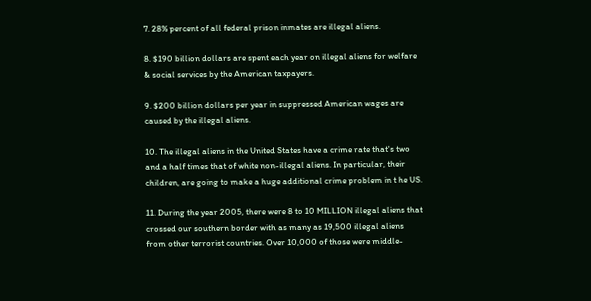7. 28% percent of all federal prison inmates are illegal aliens.

8. $190 billion dollars are spent each year on illegal aliens for welfare & social services by the American taxpayers.

9. $200 billion dollars per year in suppressed American wages are caused by the illegal aliens.

10. The illegal aliens in the United States have a crime rate that's two and a half times that of white non-illegal aliens. In particular, their children, are going to make a huge additional crime problem in t he US.

11. During the year 2005, there were 8 to 10 MILLION illegal aliens that crossed our southern border with as many as 19,500 illegal aliens from other terrorist countries. Over 10,000 of those were middle-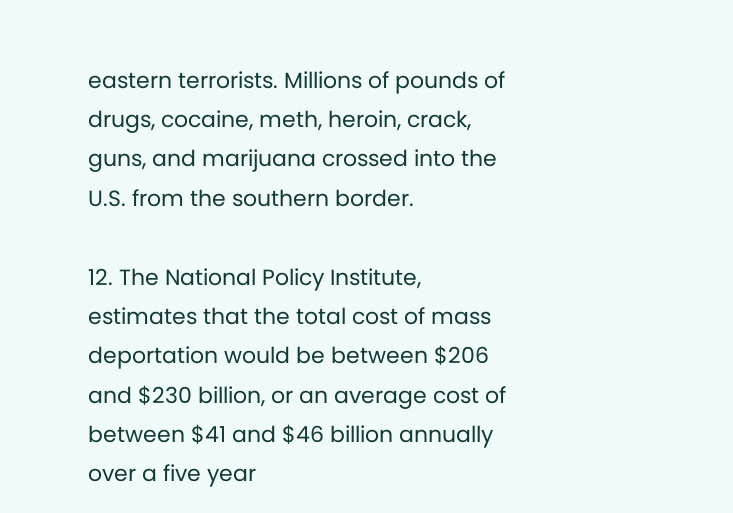eastern terrorists. Millions of pounds of drugs, cocaine, meth, heroin, crack, guns, and marijuana crossed into the U.S. from the southern border.

12. The National Policy Institute, estimates that the total cost of mass deportation would be between $206 and $230 billion, or an average cost of between $41 and $46 billion annually over a five year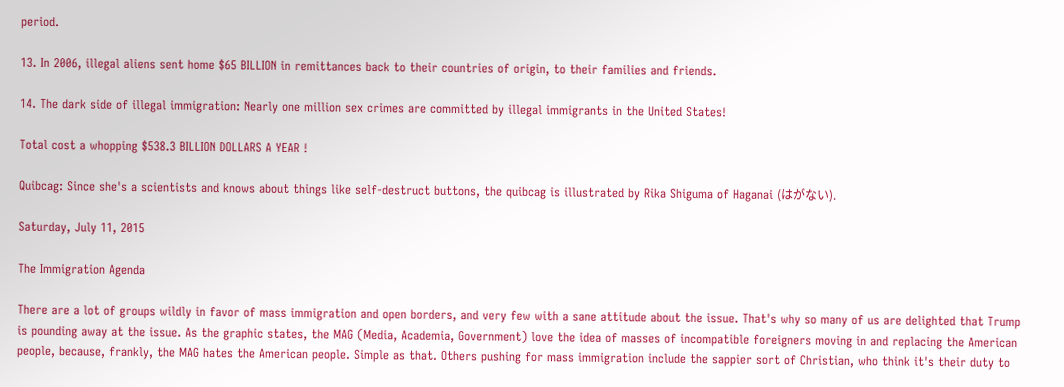period.

13. In 2006, illegal aliens sent home $65 BILLION in remittances back to their countries of origin, to their families and friends.

14. The dark side of illegal immigration: Nearly one million sex crimes are committed by illegal immigrants in the United States!

Total cost a whopping $538.3 BILLION DOLLARS A YEAR !

Quibcag: Since she's a scientists and knows about things like self-destruct buttons, the quibcag is illustrated by Rika Shiguma of Haganai (はがない).

Saturday, July 11, 2015

The Immigration Agenda

There are a lot of groups wildly in favor of mass immigration and open borders, and very few with a sane attitude about the issue. That's why so many of us are delighted that Trump is pounding away at the issue. As the graphic states, the MAG (Media, Academia, Government) love the idea of masses of incompatible foreigners moving in and replacing the American people, because, frankly, the MAG hates the American people. Simple as that. Others pushing for mass immigration include the sappier sort of Christian, who think it's their duty to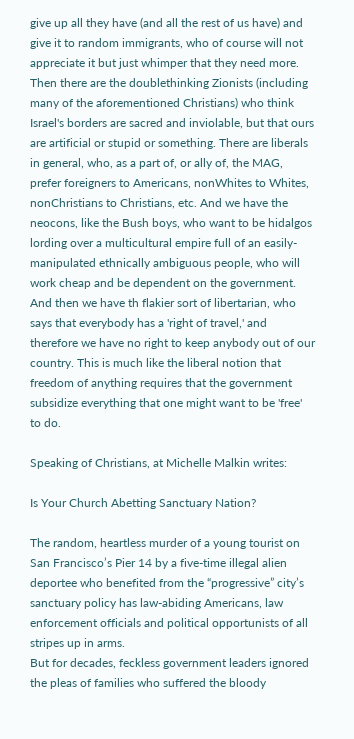give up all they have (and all the rest of us have) and give it to random immigrants, who of course will not appreciate it but just whimper that they need more. Then there are the doublethinking Zionists (including many of the aforementioned Christians) who think Israel's borders are sacred and inviolable, but that ours are artificial or stupid or something. There are liberals in general, who, as a part of, or ally of, the MAG, prefer foreigners to Americans, nonWhites to Whites, nonChristians to Christians, etc. And we have the neocons, like the Bush boys, who want to be hidalgos lording over a multicultural empire full of an easily-manipulated ethnically ambiguous people, who will work cheap and be dependent on the government.  And then we have th flakier sort of libertarian, who says that everybody has a 'right of travel,' and therefore we have no right to keep anybody out of our country. This is much like the liberal notion that freedom of anything requires that the government subsidize everything that one might want to be 'free' to do.

Speaking of Christians, at Michelle Malkin writes:

Is Your Church Abetting Sanctuary Nation?

The random, heartless murder of a young tourist on San Francisco’s Pier 14 by a five-time illegal alien deportee who benefited from the “progressive” city’s sanctuary policy has law-abiding Americans, law enforcement officials and political opportunists of all stripes up in arms.
But for decades, feckless government leaders ignored the pleas of families who suffered the bloody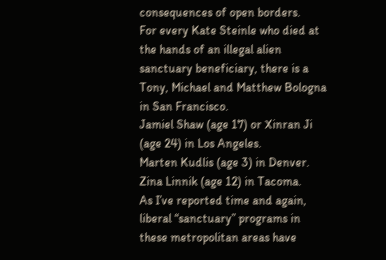consequences of open borders.
For every Kate Steinle who died at the hands of an illegal alien sanctuary beneficiary, there is a Tony, Michael and Matthew Bologna in San Francisco.
Jamiel Shaw (age 17) or Xinran Ji (age 24) in Los Angeles.
Marten Kudlis (age 3) in Denver.
Zina Linnik (age 12) in Tacoma.
As I’ve reported time and again, liberal “sanctuary” programs in these metropolitan areas have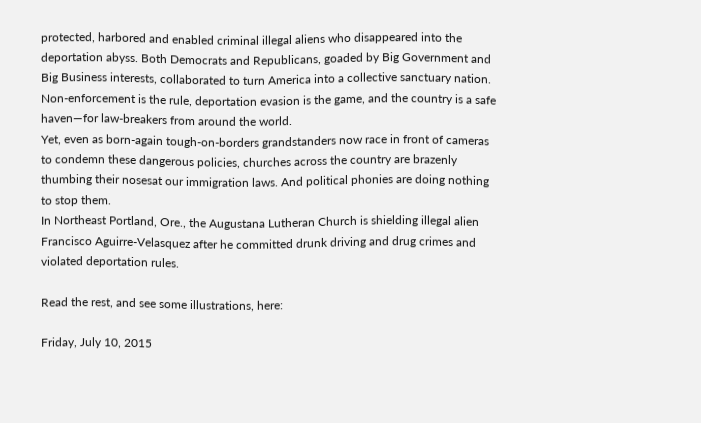protected, harbored and enabled criminal illegal aliens who disappeared into the deportation abyss. Both Democrats and Republicans, goaded by Big Government and Big Business interests, collaborated to turn America into a collective sanctuary nation. Non-enforcement is the rule, deportation evasion is the game, and the country is a safe haven—for law-breakers from around the world.
Yet, even as born-again tough-on-borders grandstanders now race in front of cameras to condemn these dangerous policies, churches across the country are brazenly thumbing their nosesat our immigration laws. And political phonies are doing nothing to stop them.
In Northeast Portland, Ore., the Augustana Lutheran Church is shielding illegal alien Francisco Aguirre-Velasquez after he committed drunk driving and drug crimes and violated deportation rules.

Read the rest, and see some illustrations, here:

Friday, July 10, 2015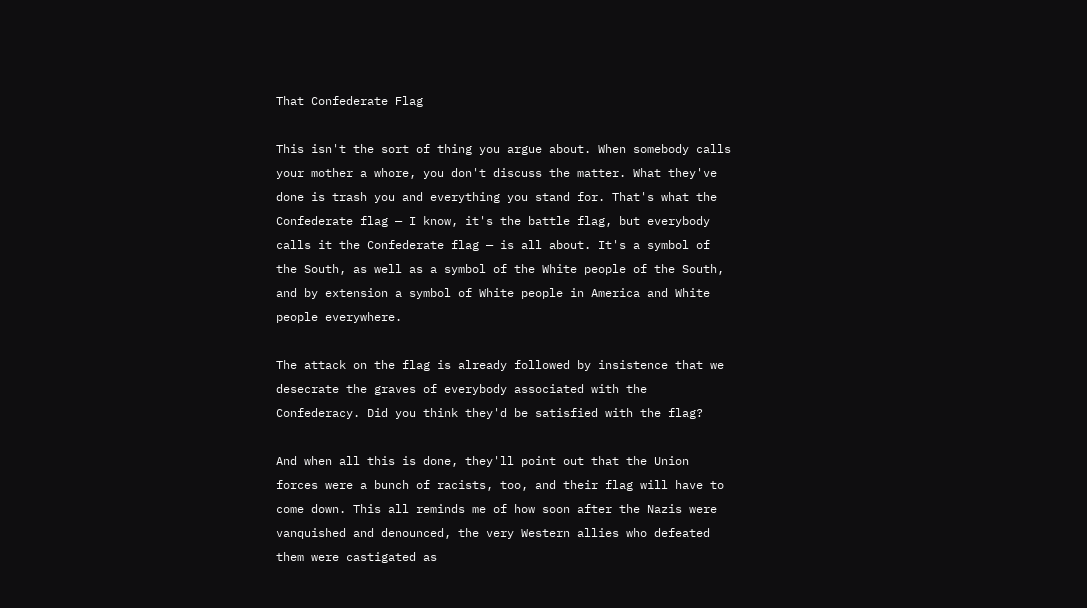That Confederate Flag

This isn't the sort of thing you argue about. When somebody calls your mother a whore, you don't discuss the matter. What they've done is trash you and everything you stand for. That's what the Confederate flag — I know, it's the battle flag, but everybody calls it the Confederate flag — is all about. It's a symbol of the South, as well as a symbol of the White people of the South, and by extension a symbol of White people in America and White people everywhere.

The attack on the flag is already followed by insistence that we desecrate the graves of everybody associated with the Confederacy. Did you think they'd be satisfied with the flag?

And when all this is done, they'll point out that the Union forces were a bunch of racists, too, and their flag will have to come down. This all reminds me of how soon after the Nazis were vanquished and denounced, the very Western allies who defeated them were castigated as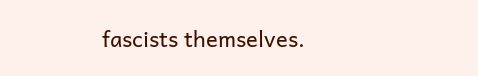fascists themselves.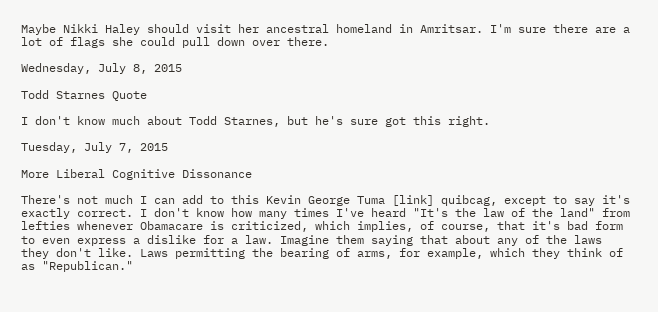Maybe Nikki Haley should visit her ancestral homeland in Amritsar. I'm sure there are a lot of flags she could pull down over there.

Wednesday, July 8, 2015

Todd Starnes Quote

I don't know much about Todd Starnes, but he's sure got this right.

Tuesday, July 7, 2015

More Liberal Cognitive Dissonance

There's not much I can add to this Kevin George Tuma [link] quibcag, except to say it's exactly correct. I don't know how many times I've heard "It's the law of the land" from lefties whenever Obamacare is criticized, which implies, of course, that it's bad form to even express a dislike for a law. Imagine them saying that about any of the laws they don't like. Laws permitting the bearing of arms, for example, which they think of as "Republican."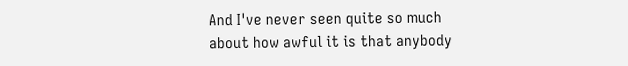And I've never seen quite so much about how awful it is that anybody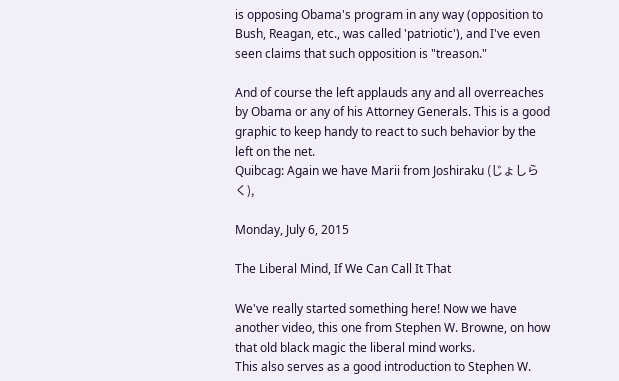is opposing Obama's program in any way (opposition to Bush, Reagan, etc., was called 'patriotic'), and I've even seen claims that such opposition is "treason."

And of course the left applauds any and all overreaches by Obama or any of his Attorney Generals. This is a good graphic to keep handy to react to such behavior by the left on the net.
Quibcag: Again we have Marii from Joshiraku (じょしらく),

Monday, July 6, 2015

The Liberal Mind, If We Can Call It That

We've really started something here! Now we have another video, this one from Stephen W. Browne, on how that old black magic the liberal mind works.
This also serves as a good introduction to Stephen W.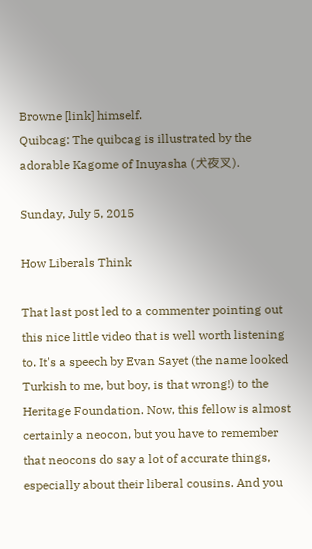Browne [link] himself.
Quibcag: The quibcag is illustrated by the adorable Kagome of Inuyasha (犬夜叉).

Sunday, July 5, 2015

How Liberals Think

That last post led to a commenter pointing out this nice little video that is well worth listening to. It's a speech by Evan Sayet (the name looked Turkish to me, but boy, is that wrong!) to the Heritage Foundation. Now, this fellow is almost certainly a neocon, but you have to remember that neocons do say a lot of accurate things, especially about their liberal cousins. And you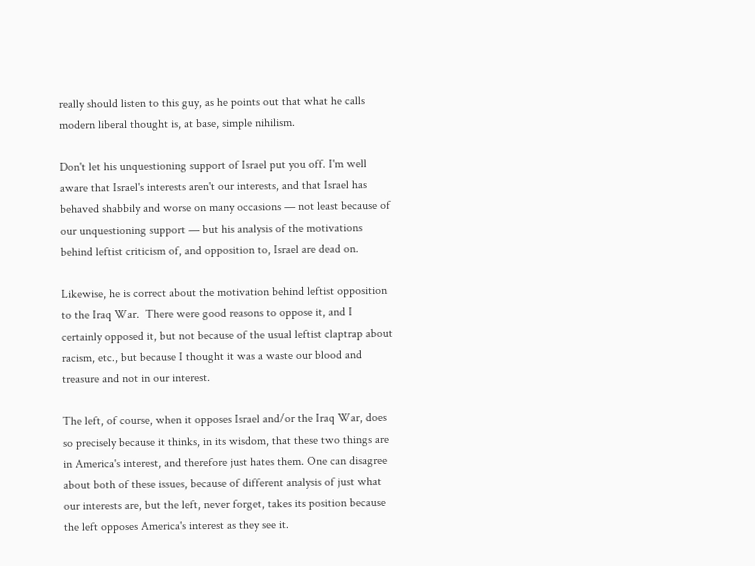really should listen to this guy, as he points out that what he calls modern liberal thought is, at base, simple nihilism.

Don't let his unquestioning support of Israel put you off. I'm well aware that Israel's interests aren't our interests, and that Israel has behaved shabbily and worse on many occasions — not least because of our unquestioning support — but his analysis of the motivations behind leftist criticism of, and opposition to, Israel are dead on.

Likewise, he is correct about the motivation behind leftist opposition to the Iraq War.  There were good reasons to oppose it, and I certainly opposed it, but not because of the usual leftist claptrap about racism, etc., but because I thought it was a waste our blood and treasure and not in our interest.

The left, of course, when it opposes Israel and/or the Iraq War, does so precisely because it thinks, in its wisdom, that these two things are in America's interest, and therefore just hates them. One can disagree about both of these issues, because of different analysis of just what our interests are, but the left, never forget, takes its position because the left opposes America's interest as they see it.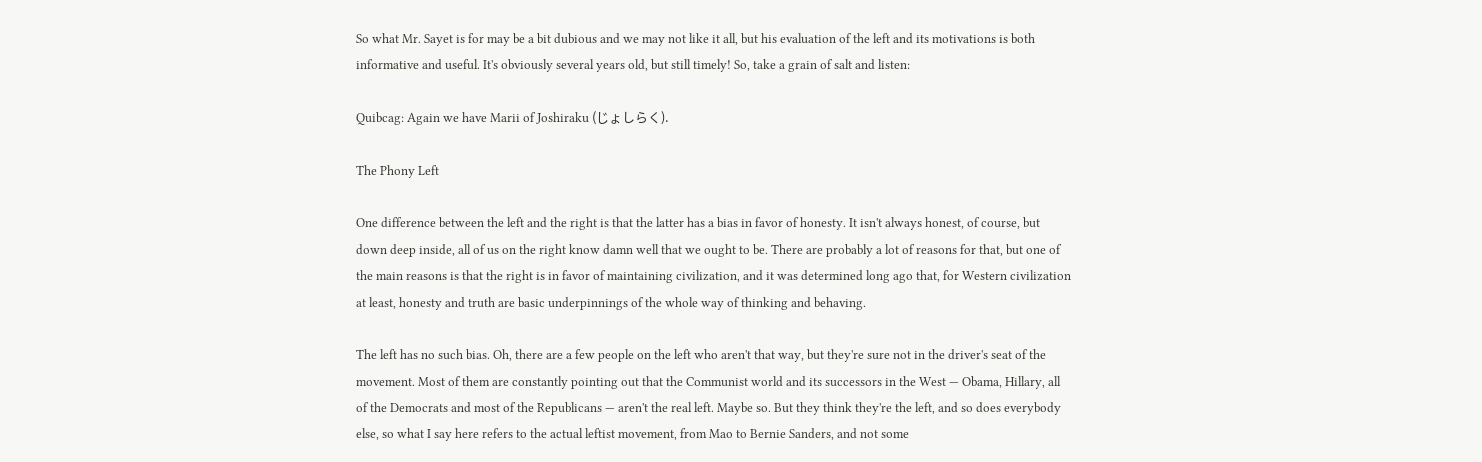So what Mr. Sayet is for may be a bit dubious and we may not like it all, but his evaluation of the left and its motivations is both informative and useful. It's obviously several years old, but still timely! So, take a grain of salt and listen:

Quibcag: Again we have Marii of Joshiraku (じょしらく).

The Phony Left

One difference between the left and the right is that the latter has a bias in favor of honesty. It isn't always honest, of course, but down deep inside, all of us on the right know damn well that we ought to be. There are probably a lot of reasons for that, but one of the main reasons is that the right is in favor of maintaining civilization, and it was determined long ago that, for Western civilization at least, honesty and truth are basic underpinnings of the whole way of thinking and behaving.

The left has no such bias. Oh, there are a few people on the left who aren't that way, but they're sure not in the driver's seat of the movement. Most of them are constantly pointing out that the Communist world and its successors in the West — Obama, Hillary, all of the Democrats and most of the Republicans — aren't the real left. Maybe so. But they think they're the left, and so does everybody else, so what I say here refers to the actual leftist movement, from Mao to Bernie Sanders, and not some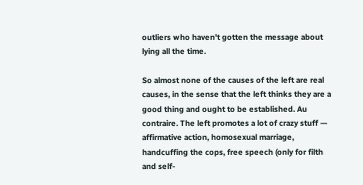outliers who haven't gotten the message about lying all the time.

So almost none of the causes of the left are real causes, in the sense that the left thinks they are a good thing and ought to be established. Au contraire. The left promotes a lot of crazy stuff — affirmative action, homosexual marriage, handcuffing the cops, free speech (only for filth and self-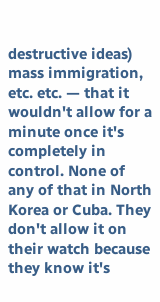destructive ideas) mass immigration, etc. etc. — that it wouldn't allow for a minute once it's completely in control. None of any of that in North Korea or Cuba. They don't allow it on their watch because they know it's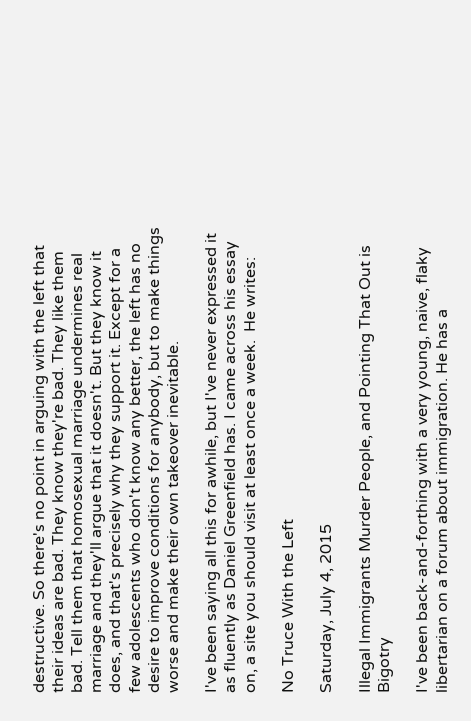destructive. So there's no point in arguing with the left that their ideas are bad. They know they're bad. They like them bad. Tell them that homosexual marriage undermines real marriage and they'll argue that it doesn't. But they know it does, and that's precisely why they support it. Except for a few adolescents who don't know any better, the left has no desire to improve conditions for anybody, but to make things worse and make their own takeover inevitable.

I've been saying all this for awhile, but I've never expressed it as fluently as Daniel Greenfield has. I came across his essay on, a site you should visit at least once a week.  He writes:

No Truce With the Left

Saturday, July 4, 2015

Illegal Immigrants Murder People, and Pointing That Out is Bigotry

I've been back-and-forthing with a very young, naive, flaky libertarian on a forum about immigration. He has a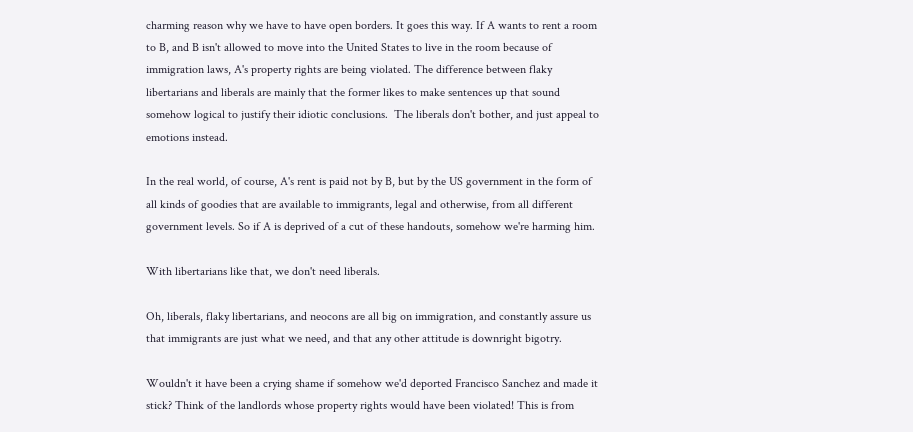charming reason why we have to have open borders. It goes this way. If A wants to rent a room to B, and B isn't allowed to move into the United States to live in the room because of immigration laws, A's property rights are being violated. The difference between flaky libertarians and liberals are mainly that the former likes to make sentences up that sound somehow logical to justify their idiotic conclusions.  The liberals don't bother, and just appeal to emotions instead.

In the real world, of course, A's rent is paid not by B, but by the US government in the form of all kinds of goodies that are available to immigrants, legal and otherwise, from all different government levels. So if A is deprived of a cut of these handouts, somehow we're harming him.

With libertarians like that, we don't need liberals.

Oh, liberals, flaky libertarians, and neocons are all big on immigration, and constantly assure us that immigrants are just what we need, and that any other attitude is downright bigotry.

Wouldn't it have been a crying shame if somehow we'd deported Francisco Sanchez and made it stick? Think of the landlords whose property rights would have been violated! This is from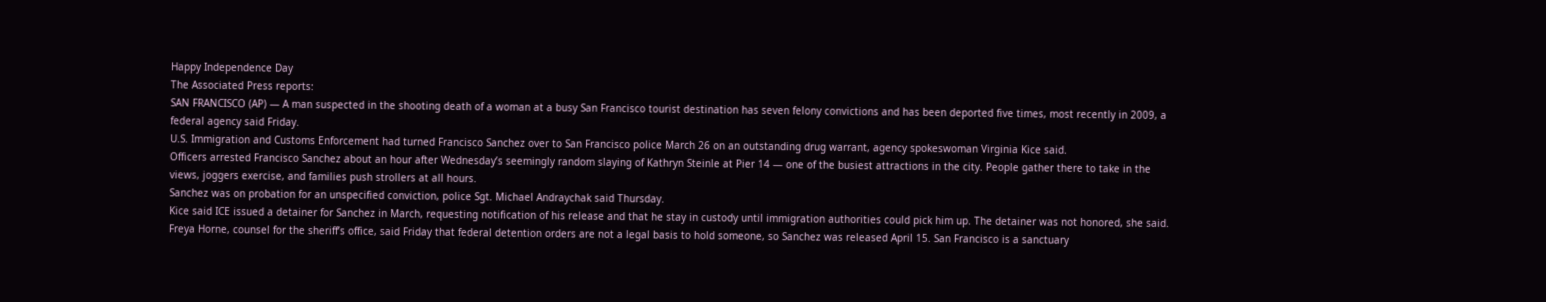Happy Independence Day
The Associated Press reports:
SAN FRANCISCO (AP) — A man suspected in the shooting death of a woman at a busy San Francisco tourist destination has seven felony convictions and has been deported five times, most recently in 2009, a federal agency said Friday.
U.S. Immigration and Customs Enforcement had turned Francisco Sanchez over to San Francisco police March 26 on an outstanding drug warrant, agency spokeswoman Virginia Kice said.
Officers arrested Francisco Sanchez about an hour after Wednesday’s seemingly random slaying of Kathryn Steinle at Pier 14 — one of the busiest attractions in the city. People gather there to take in the views, joggers exercise, and families push strollers at all hours.
Sanchez was on probation for an unspecified conviction, police Sgt. Michael Andraychak said Thursday.
Kice said ICE issued a detainer for Sanchez in March, requesting notification of his release and that he stay in custody until immigration authorities could pick him up. The detainer was not honored, she said.
Freya Horne, counsel for the sheriff’s office, said Friday that federal detention orders are not a legal basis to hold someone, so Sanchez was released April 15. San Francisco is a sanctuary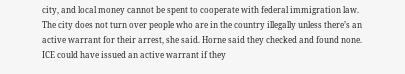city, and local money cannot be spent to cooperate with federal immigration law.
The city does not turn over people who are in the country illegally unless there’s an active warrant for their arrest, she said. Horne said they checked and found none. ICE could have issued an active warrant if they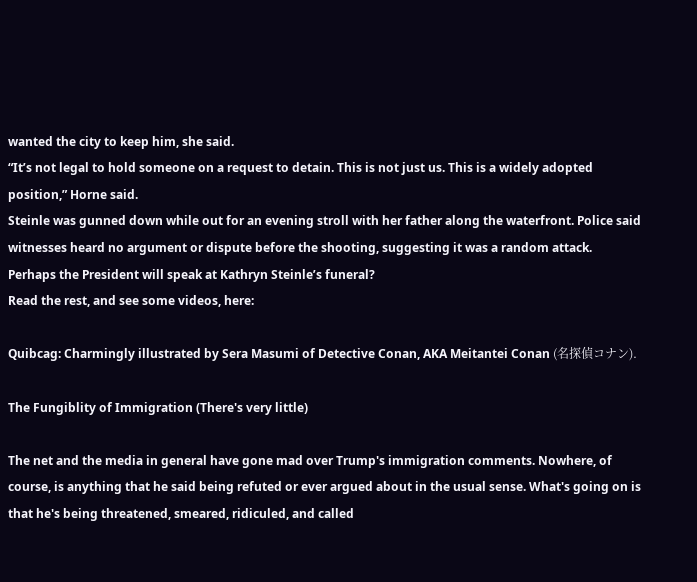wanted the city to keep him, she said.
“It’s not legal to hold someone on a request to detain. This is not just us. This is a widely adopted position,” Horne said.
Steinle was gunned down while out for an evening stroll with her father along the waterfront. Police said witnesses heard no argument or dispute before the shooting, suggesting it was a random attack.
Perhaps the President will speak at Kathryn Steinle’s funeral?
Read the rest, and see some videos, here:

Quibcag: Charmingly illustrated by Sera Masumi of Detective Conan, AKA Meitantei Conan (名探偵コナン).

The Fungiblity of Immigration (There's very little)

The net and the media in general have gone mad over Trump's immigration comments. Nowhere, of course, is anything that he said being refuted or ever argued about in the usual sense. What's going on is that he's being threatened, smeared, ridiculed, and called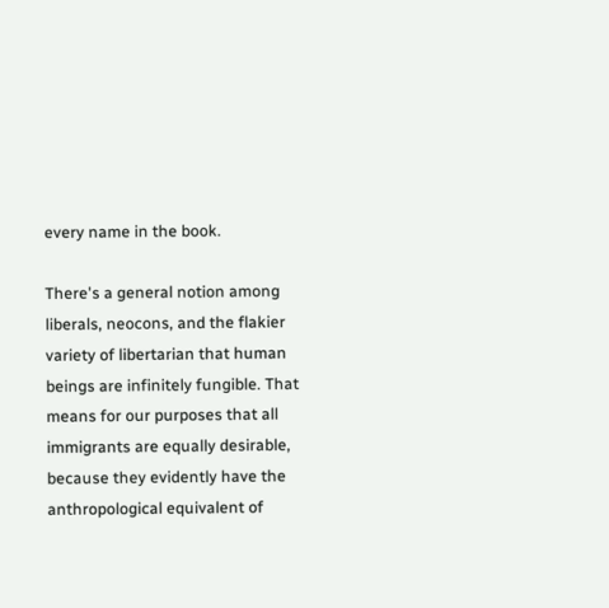every name in the book.

There's a general notion among liberals, neocons, and the flakier variety of libertarian that human beings are infinitely fungible. That means for our purposes that all immigrants are equally desirable, because they evidently have the anthropological equivalent of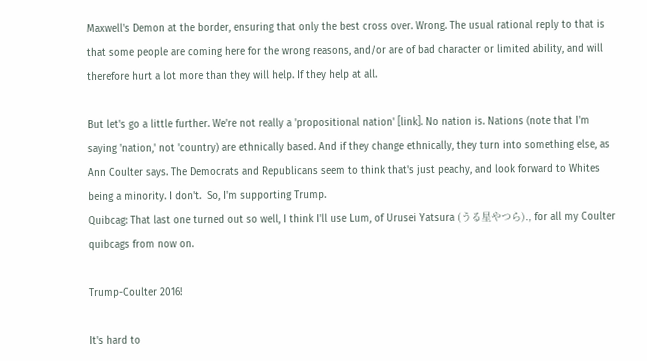Maxwell's Demon at the border, ensuring that only the best cross over. Wrong. The usual rational reply to that is that some people are coming here for the wrong reasons, and/or are of bad character or limited ability, and will therefore hurt a lot more than they will help. If they help at all.

But let's go a little further. We're not really a 'propositional nation' [link]. No nation is. Nations (note that I'm saying 'nation,' not 'country) are ethnically based. And if they change ethnically, they turn into something else, as Ann Coulter says. The Democrats and Republicans seem to think that's just peachy, and look forward to Whites being a minority. I don't.  So, I'm supporting Trump.
Quibcag: That last one turned out so well, I think I'll use Lum, of Urusei Yatsura (うる星やつら)., for all my Coulter quibcags from now on.

Trump-Coulter 2016!

It's hard to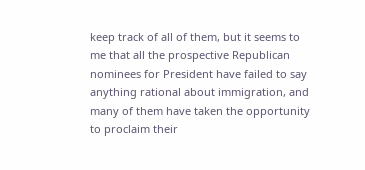keep track of all of them, but it seems to me that all the prospective Republican nominees for President have failed to say anything rational about immigration, and many of them have taken the opportunity to proclaim their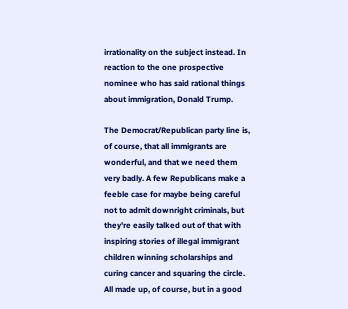irrationality on the subject instead. In reaction to the one prospective nominee who has said rational things about immigration, Donald Trump.

The Democrat/Republican party line is, of course, that all immigrants are wonderful, and that we need them very badly. A few Republicans make a feeble case for maybe being careful not to admit downright criminals, but they're easily talked out of that with inspiring stories of illegal immigrant children winning scholarships and curing cancer and squaring the circle. All made up, of course, but in a good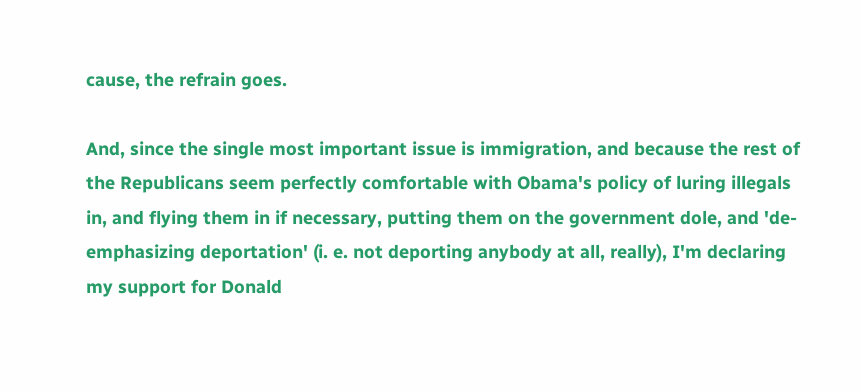cause, the refrain goes.

And, since the single most important issue is immigration, and because the rest of the Republicans seem perfectly comfortable with Obama's policy of luring illegals in, and flying them in if necessary, putting them on the government dole, and 'de-emphasizing deportation' (i. e. not deporting anybody at all, really), I'm declaring my support for Donald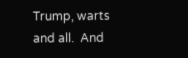Trump, warts and all.  And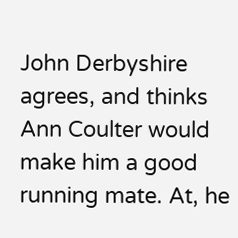John Derbyshire agrees, and thinks Ann Coulter would make him a good running mate. At, he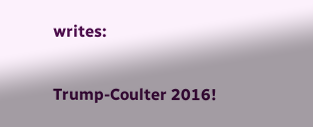writes:

Trump-Coulter 2016!